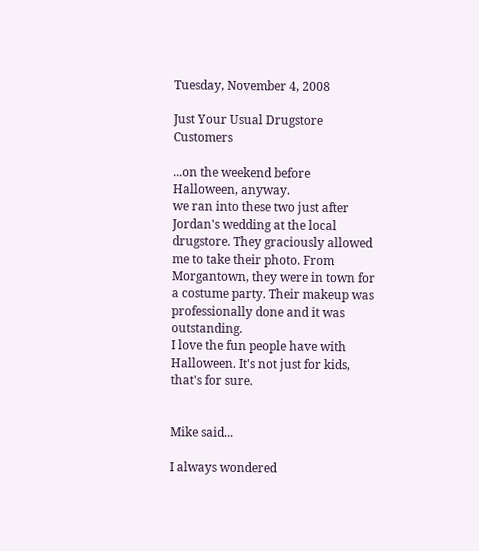Tuesday, November 4, 2008

Just Your Usual Drugstore Customers

...on the weekend before Halloween, anyway.
we ran into these two just after Jordan's wedding at the local drugstore. They graciously allowed me to take their photo. From Morgantown, they were in town for a costume party. Their makeup was professionally done and it was outstanding.
I love the fun people have with Halloween. It's not just for kids, that's for sure.


Mike said...

I always wondered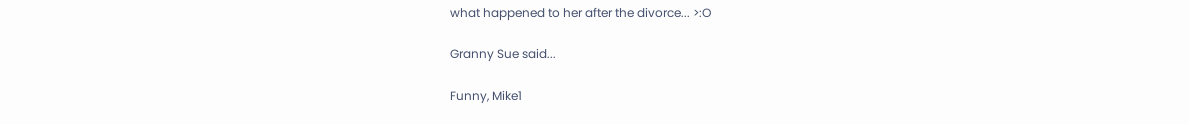what happened to her after the divorce... >:O

Granny Sue said...

Funny, Mike1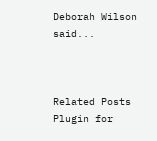Deborah Wilson said...



Related Posts Plugin for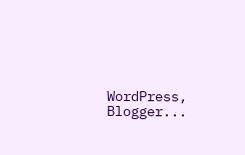WordPress, Blogger...